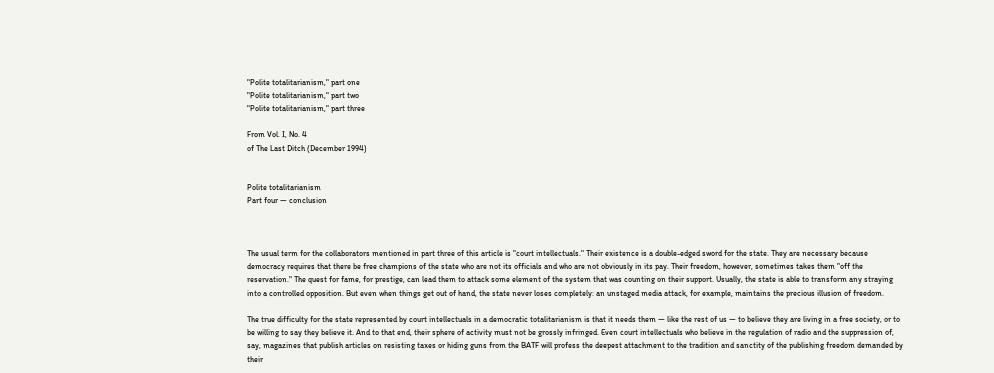"Polite totalitarianism," part one
"Polite totalitarianism," part two
"Polite totalitarianism," part three

From Vol. I, No. 4
of The Last Ditch (December 1994)


Polite totalitarianism
Part four — conclusion



The usual term for the collaborators mentioned in part three of this article is "court intellectuals." Their existence is a double-edged sword for the state. They are necessary because democracy requires that there be free champions of the state who are not its officials and who are not obviously in its pay. Their freedom, however, sometimes takes them "off the reservation." The quest for fame, for prestige, can lead them to attack some element of the system that was counting on their support. Usually, the state is able to transform any straying into a controlled opposition. But even when things get out of hand, the state never loses completely: an unstaged media attack, for example, maintains the precious illusion of freedom.

The true difficulty for the state represented by court intellectuals in a democratic totalitarianism is that it needs them — like the rest of us — to believe they are living in a free society, or to be willing to say they believe it. And to that end, their sphere of activity must not be grossly infringed. Even court intellectuals who believe in the regulation of radio and the suppression of, say, magazines that publish articles on resisting taxes or hiding guns from the BATF will profess the deepest attachment to the tradition and sanctity of the publishing freedom demanded by their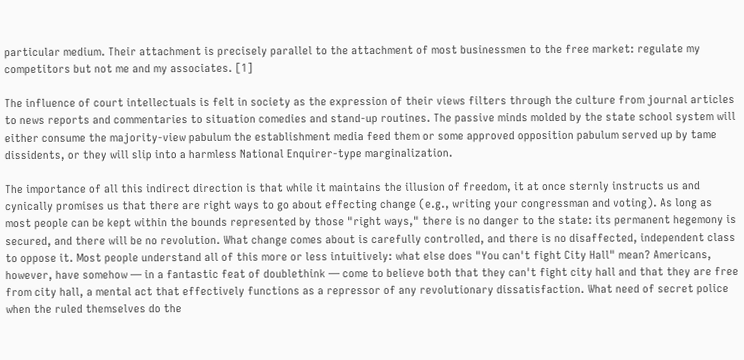particular medium. Their attachment is precisely parallel to the attachment of most businessmen to the free market: regulate my competitors but not me and my associates. [1]

The influence of court intellectuals is felt in society as the expression of their views filters through the culture from journal articles to news reports and commentaries to situation comedies and stand-up routines. The passive minds molded by the state school system will either consume the majority-view pabulum the establishment media feed them or some approved opposition pabulum served up by tame dissidents, or they will slip into a harmless National Enquirer-type marginalization.

The importance of all this indirect direction is that while it maintains the illusion of freedom, it at once sternly instructs us and cynically promises us that there are right ways to go about effecting change (e.g., writing your congressman and voting). As long as most people can be kept within the bounds represented by those "right ways," there is no danger to the state: its permanent hegemony is secured, and there will be no revolution. What change comes about is carefully controlled, and there is no disaffected, independent class to oppose it. Most people understand all of this more or less intuitively: what else does "You can't fight City Hall" mean? Americans, however, have somehow — in a fantastic feat of doublethink — come to believe both that they can't fight city hall and that they are free from city hall, a mental act that effectively functions as a repressor of any revolutionary dissatisfaction. What need of secret police when the ruled themselves do the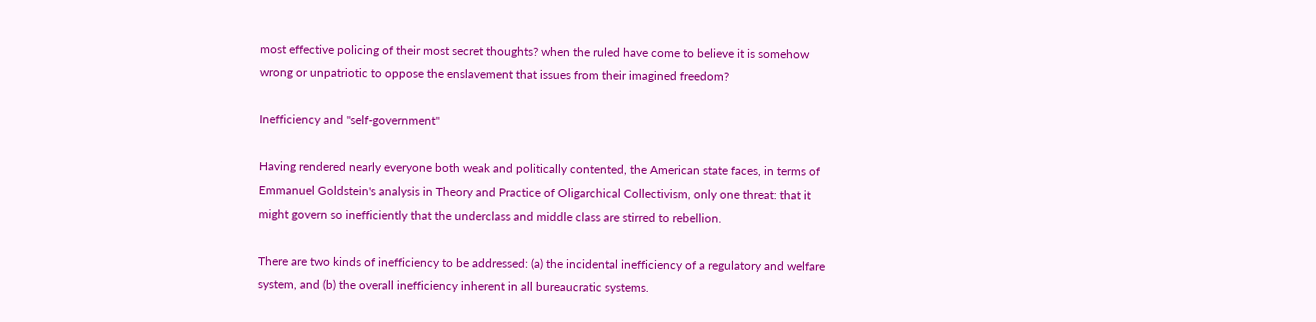most effective policing of their most secret thoughts? when the ruled have come to believe it is somehow wrong or unpatriotic to oppose the enslavement that issues from their imagined freedom?

Inefficiency and "self-government"

Having rendered nearly everyone both weak and politically contented, the American state faces, in terms of Emmanuel Goldstein's analysis in Theory and Practice of Oligarchical Collectivism, only one threat: that it might govern so inefficiently that the underclass and middle class are stirred to rebellion.

There are two kinds of inefficiency to be addressed: (a) the incidental inefficiency of a regulatory and welfare system, and (b) the overall inefficiency inherent in all bureaucratic systems.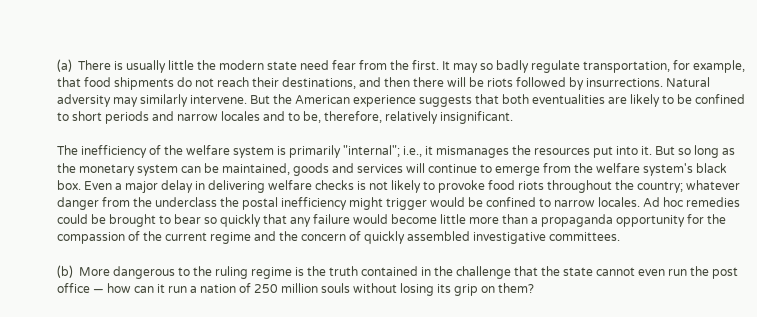(a)  There is usually little the modern state need fear from the first. It may so badly regulate transportation, for example, that food shipments do not reach their destinations, and then there will be riots followed by insurrections. Natural adversity may similarly intervene. But the American experience suggests that both eventualities are likely to be confined to short periods and narrow locales and to be, therefore, relatively insignificant.

The inefficiency of the welfare system is primarily "internal"; i.e., it mismanages the resources put into it. But so long as the monetary system can be maintained, goods and services will continue to emerge from the welfare system's black box. Even a major delay in delivering welfare checks is not likely to provoke food riots throughout the country; whatever danger from the underclass the postal inefficiency might trigger would be confined to narrow locales. Ad hoc remedies could be brought to bear so quickly that any failure would become little more than a propaganda opportunity for the compassion of the current regime and the concern of quickly assembled investigative committees.

(b)  More dangerous to the ruling regime is the truth contained in the challenge that the state cannot even run the post office — how can it run a nation of 250 million souls without losing its grip on them?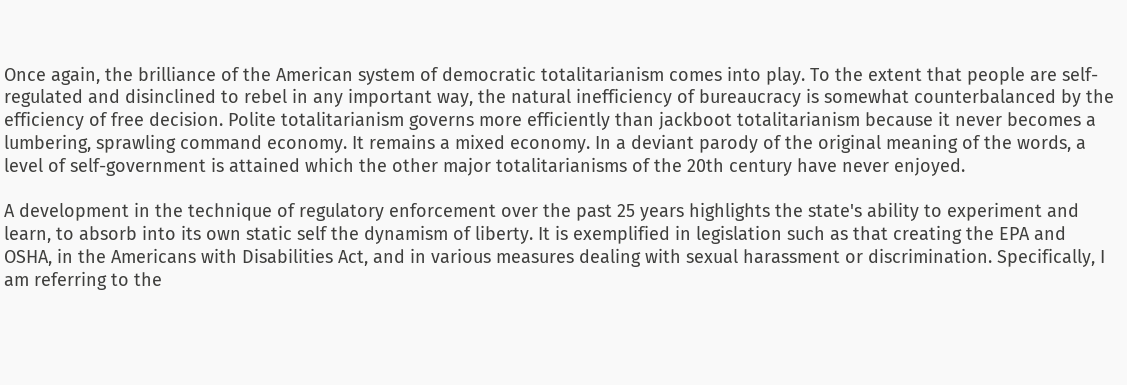Once again, the brilliance of the American system of democratic totalitarianism comes into play. To the extent that people are self-regulated and disinclined to rebel in any important way, the natural inefficiency of bureaucracy is somewhat counterbalanced by the efficiency of free decision. Polite totalitarianism governs more efficiently than jackboot totalitarianism because it never becomes a lumbering, sprawling command economy. It remains a mixed economy. In a deviant parody of the original meaning of the words, a level of self-government is attained which the other major totalitarianisms of the 20th century have never enjoyed.

A development in the technique of regulatory enforcement over the past 25 years highlights the state's ability to experiment and learn, to absorb into its own static self the dynamism of liberty. It is exemplified in legislation such as that creating the EPA and OSHA, in the Americans with Disabilities Act, and in various measures dealing with sexual harassment or discrimination. Specifically, I am referring to the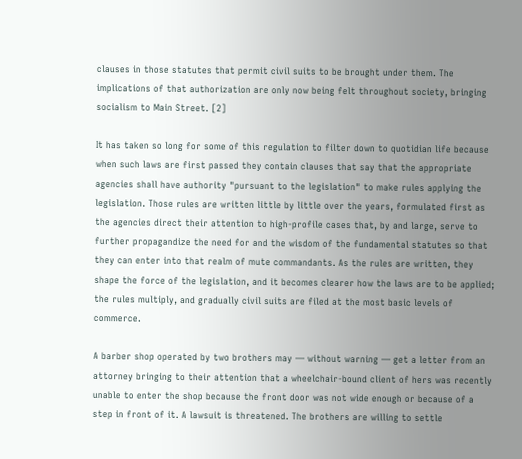clauses in those statutes that permit civil suits to be brought under them. The implications of that authorization are only now being felt throughout society, bringing socialism to Main Street. [2]

It has taken so long for some of this regulation to filter down to quotidian life because when such laws are first passed they contain clauses that say that the appropriate agencies shall have authority "pursuant to the legislation" to make rules applying the legislation. Those rules are written little by little over the years, formulated first as the agencies direct their attention to high-profile cases that, by and large, serve to further propagandize the need for and the wisdom of the fundamental statutes so that they can enter into that realm of mute commandants. As the rules are written, they shape the force of the legislation, and it becomes clearer how the laws are to be applied; the rules multiply, and gradually civil suits are filed at the most basic levels of commerce.

A barber shop operated by two brothers may — without warning — get a letter from an attorney bringing to their attention that a wheelchair-bound client of hers was recently unable to enter the shop because the front door was not wide enough or because of a step in front of it. A lawsuit is threatened. The brothers are willing to settle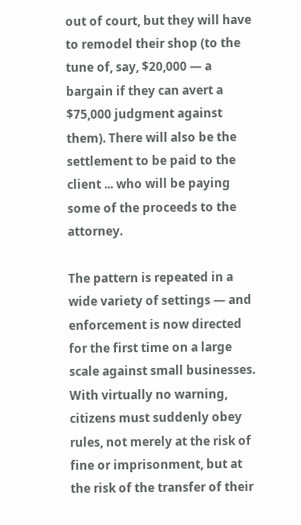out of court, but they will have to remodel their shop (to the tune of, say, $20,000 — a bargain if they can avert a $75,000 judgment against them). There will also be the settlement to be paid to the client ... who will be paying some of the proceeds to the attorney.

The pattern is repeated in a wide variety of settings — and enforcement is now directed for the first time on a large scale against small businesses. With virtually no warning, citizens must suddenly obey rules, not merely at the risk of fine or imprisonment, but at the risk of the transfer of their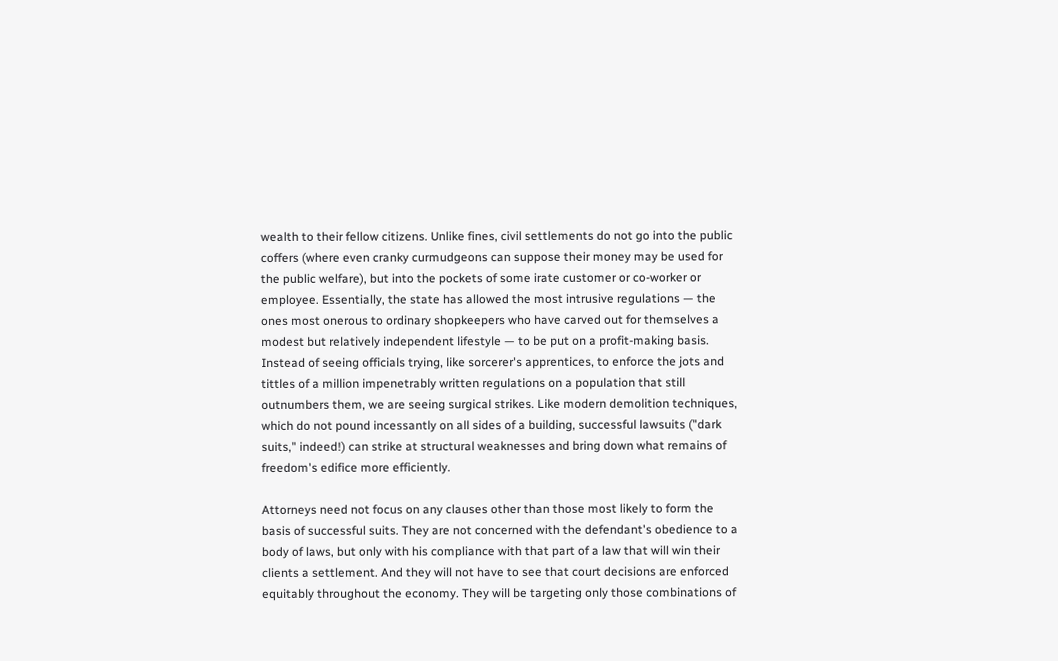wealth to their fellow citizens. Unlike fines, civil settlements do not go into the public coffers (where even cranky curmudgeons can suppose their money may be used for the public welfare), but into the pockets of some irate customer or co-worker or employee. Essentially, the state has allowed the most intrusive regulations — the ones most onerous to ordinary shopkeepers who have carved out for themselves a modest but relatively independent lifestyle — to be put on a profit-making basis. Instead of seeing officials trying, like sorcerer's apprentices, to enforce the jots and tittles of a million impenetrably written regulations on a population that still outnumbers them, we are seeing surgical strikes. Like modern demolition techniques, which do not pound incessantly on all sides of a building, successful lawsuits ("dark suits," indeed!) can strike at structural weaknesses and bring down what remains of freedom's edifice more efficiently.

Attorneys need not focus on any clauses other than those most likely to form the basis of successful suits. They are not concerned with the defendant's obedience to a body of laws, but only with his compliance with that part of a law that will win their clients a settlement. And they will not have to see that court decisions are enforced equitably throughout the economy. They will be targeting only those combinations of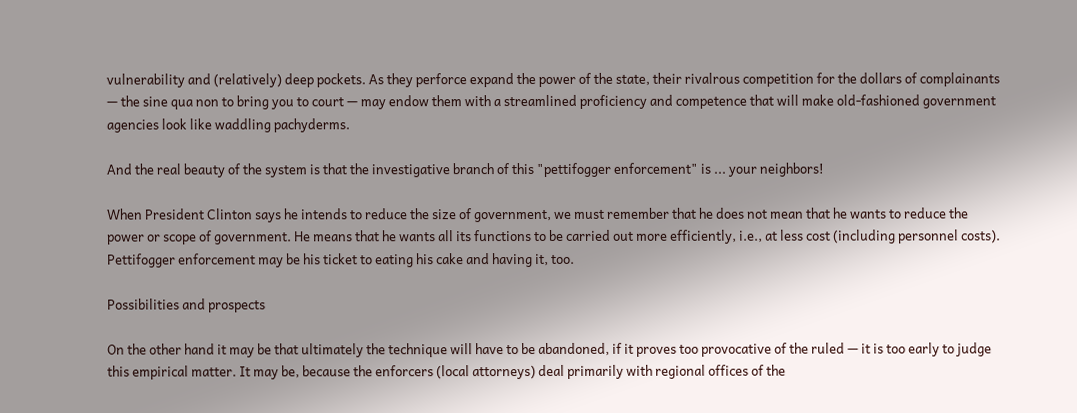vulnerability and (relatively) deep pockets. As they perforce expand the power of the state, their rivalrous competition for the dollars of complainants — the sine qua non to bring you to court — may endow them with a streamlined proficiency and competence that will make old-fashioned government agencies look like waddling pachyderms.

And the real beauty of the system is that the investigative branch of this "pettifogger enforcement" is ... your neighbors!

When President Clinton says he intends to reduce the size of government, we must remember that he does not mean that he wants to reduce the power or scope of government. He means that he wants all its functions to be carried out more efficiently, i.e., at less cost (including personnel costs). Pettifogger enforcement may be his ticket to eating his cake and having it, too.

Possibilities and prospects

On the other hand it may be that ultimately the technique will have to be abandoned, if it proves too provocative of the ruled — it is too early to judge this empirical matter. It may be, because the enforcers (local attorneys) deal primarily with regional offices of the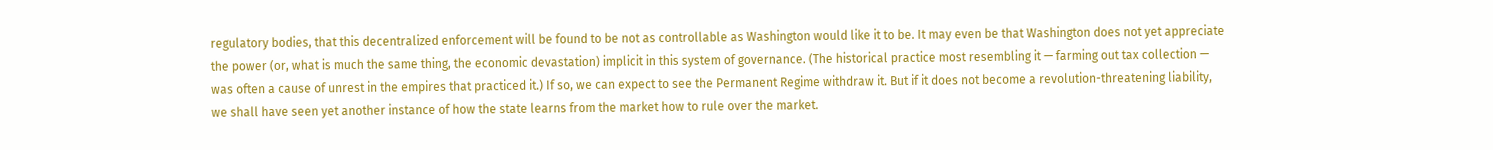regulatory bodies, that this decentralized enforcement will be found to be not as controllable as Washington would like it to be. It may even be that Washington does not yet appreciate the power (or, what is much the same thing, the economic devastation) implicit in this system of governance. (The historical practice most resembling it — farming out tax collection — was often a cause of unrest in the empires that practiced it.) If so, we can expect to see the Permanent Regime withdraw it. But if it does not become a revolution-threatening liability, we shall have seen yet another instance of how the state learns from the market how to rule over the market.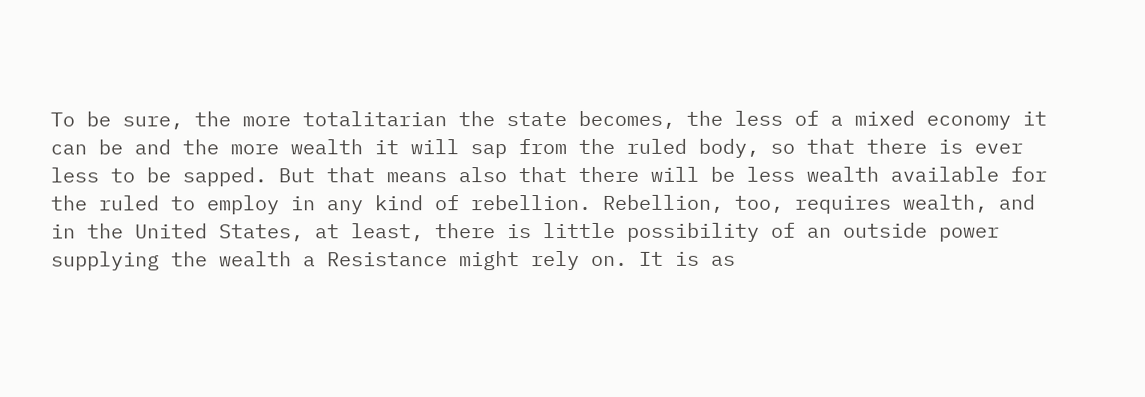To be sure, the more totalitarian the state becomes, the less of a mixed economy it can be and the more wealth it will sap from the ruled body, so that there is ever less to be sapped. But that means also that there will be less wealth available for the ruled to employ in any kind of rebellion. Rebellion, too, requires wealth, and in the United States, at least, there is little possibility of an outside power supplying the wealth a Resistance might rely on. It is as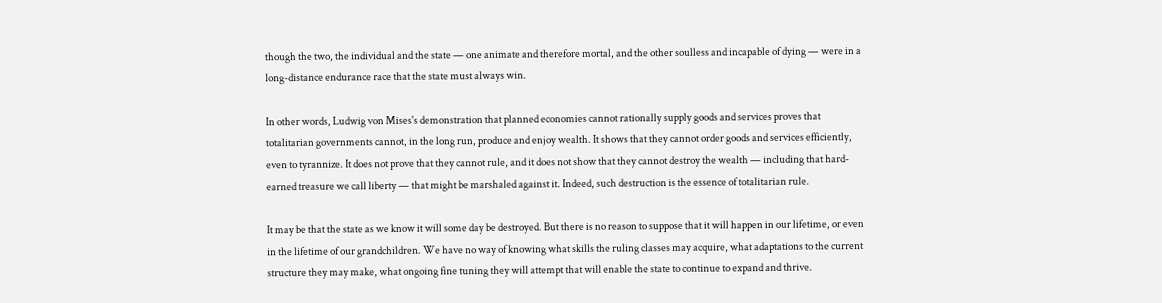though the two, the individual and the state — one animate and therefore mortal, and the other soulless and incapable of dying — were in a long-distance endurance race that the state must always win.

In other words, Ludwig von Mises's demonstration that planned economies cannot rationally supply goods and services proves that totalitarian governments cannot, in the long run, produce and enjoy wealth. It shows that they cannot order goods and services efficiently, even to tyrannize. It does not prove that they cannot rule, and it does not show that they cannot destroy the wealth — including that hard-earned treasure we call liberty — that might be marshaled against it. Indeed, such destruction is the essence of totalitarian rule.

It may be that the state as we know it will some day be destroyed. But there is no reason to suppose that it will happen in our lifetime, or even in the lifetime of our grandchildren. We have no way of knowing what skills the ruling classes may acquire, what adaptations to the current structure they may make, what ongoing fine tuning they will attempt that will enable the state to continue to expand and thrive.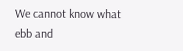We cannot know what ebb and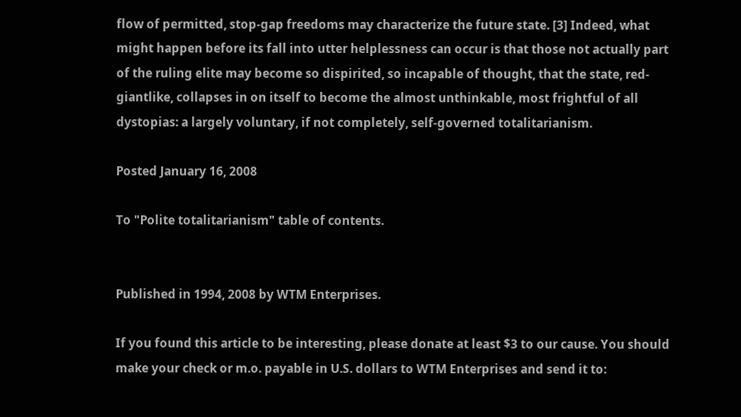flow of permitted, stop-gap freedoms may characterize the future state. [3] Indeed, what might happen before its fall into utter helplessness can occur is that those not actually part of the ruling elite may become so dispirited, so incapable of thought, that the state, red-giantlike, collapses in on itself to become the almost unthinkable, most frightful of all dystopias: a largely voluntary, if not completely, self-governed totalitarianism.

Posted January 16, 2008

To "Polite totalitarianism" table of contents.


Published in 1994, 2008 by WTM Enterprises.

If you found this article to be interesting, please donate at least $3 to our cause. You should make your check or m.o. payable in U.S. dollars to WTM Enterprises and send it to: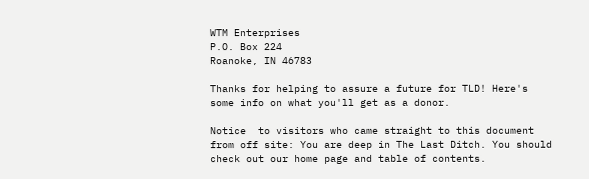WTM Enterprises
P.O. Box 224
Roanoke, IN 46783

Thanks for helping to assure a future for TLD! Here's some info on what you'll get as a donor.

Notice  to visitors who came straight to this document from off site: You are deep in The Last Ditch. You should check out our home page and table of contents.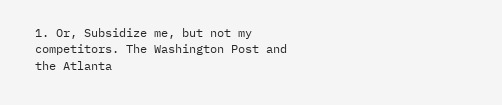1. Or, Subsidize me, but not my competitors. The Washington Post and the Atlanta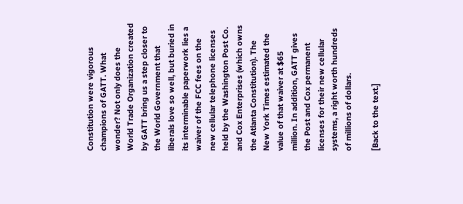Constitution were vigorous champions of GATT. What wonder? Not only does the World Trade Organization created by GATT bring us a step closer to the World Government that liberals love so well, but buried in its interminable paperwork lies a waiver of the FCC fees on the new cellular telephone licenses held by the Washington Post Co. and Cox Enterprises (which owns the Atlanta Constitution). The New York Times estimated the value of that waiver at $65 million. In addition, GATT gives the Post and Cox permanent licenses for their new cellular systems, a right worth hundreds of millions of dollars.

[Back to the text.]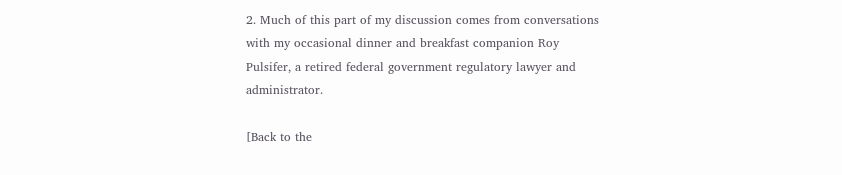2. Much of this part of my discussion comes from conversations with my occasional dinner and breakfast companion Roy Pulsifer, a retired federal government regulatory lawyer and administrator.

[Back to the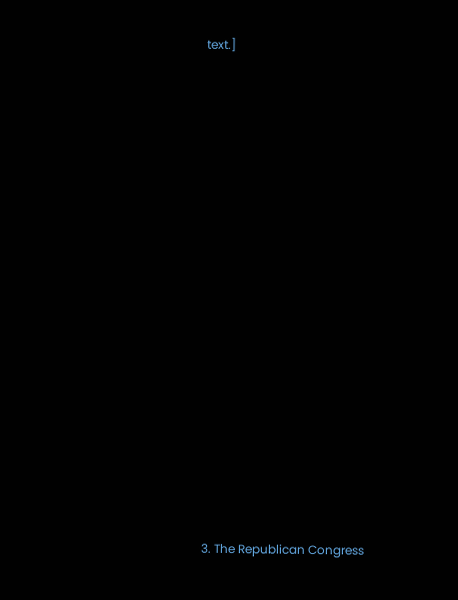text.]



























3. The Republican Congress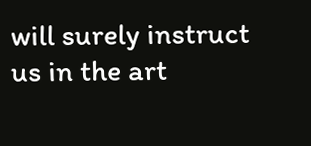will surely instruct us in the art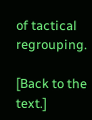of tactical regrouping.

[Back to the text.]